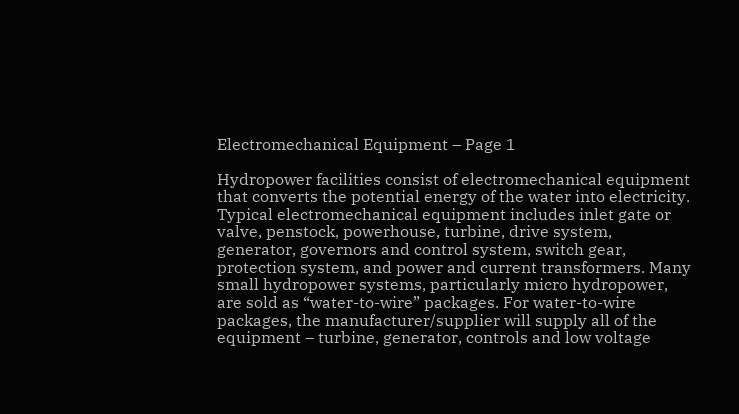Electromechanical Equipment – Page 1

Hydropower facilities consist of electromechanical equipment that converts the potential energy of the water into electricity. Typical electromechanical equipment includes inlet gate or valve, penstock, powerhouse, turbine, drive system, generator, governors and control system, switch gear, protection system, and power and current transformers. Many small hydropower systems, particularly micro hydropower, are sold as “water-to-wire” packages. For water-to-wire packages, the manufacturer/supplier will supply all of the equipment – turbine, generator, controls and low voltage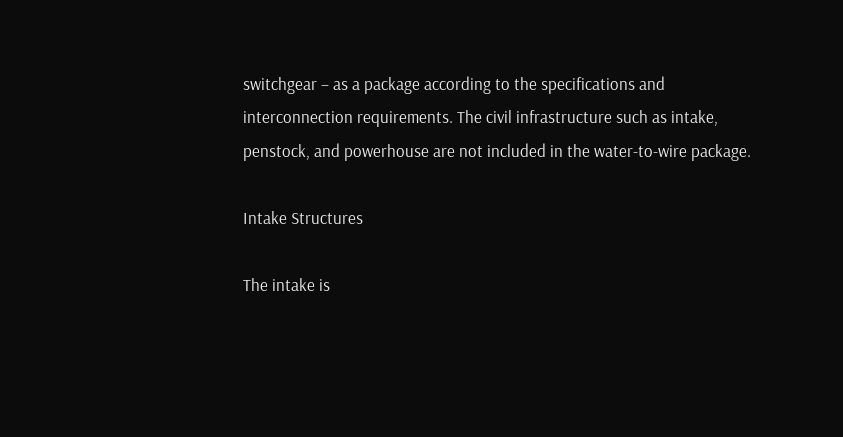switchgear – as a package according to the specifications and interconnection requirements. The civil infrastructure such as intake, penstock, and powerhouse are not included in the water-to-wire package.

Intake Structures

The intake is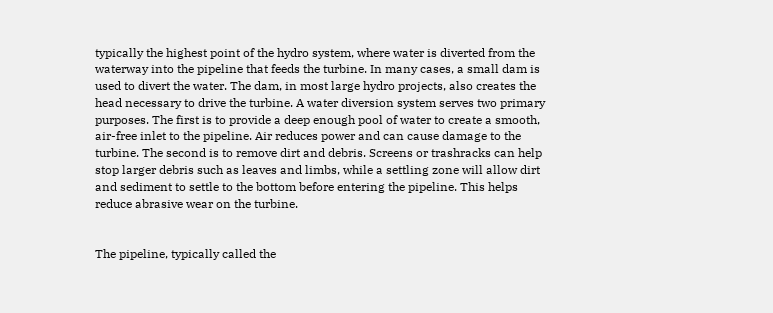typically the highest point of the hydro system, where water is diverted from the waterway into the pipeline that feeds the turbine. In many cases, a small dam is used to divert the water. The dam, in most large hydro projects, also creates the head necessary to drive the turbine. A water diversion system serves two primary purposes. The first is to provide a deep enough pool of water to create a smooth, air-free inlet to the pipeline. Air reduces power and can cause damage to the turbine. The second is to remove dirt and debris. Screens or trashracks can help stop larger debris such as leaves and limbs, while a settling zone will allow dirt and sediment to settle to the bottom before entering the pipeline. This helps reduce abrasive wear on the turbine.


The pipeline, typically called the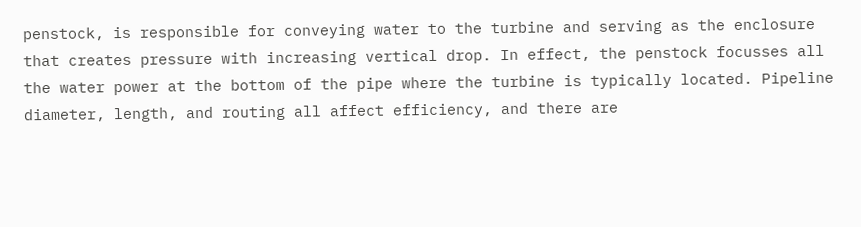penstock, is responsible for conveying water to the turbine and serving as the enclosure that creates pressure with increasing vertical drop. In effect, the penstock focusses all the water power at the bottom of the pipe where the turbine is typically located. Pipeline diameter, length, and routing all affect efficiency, and there are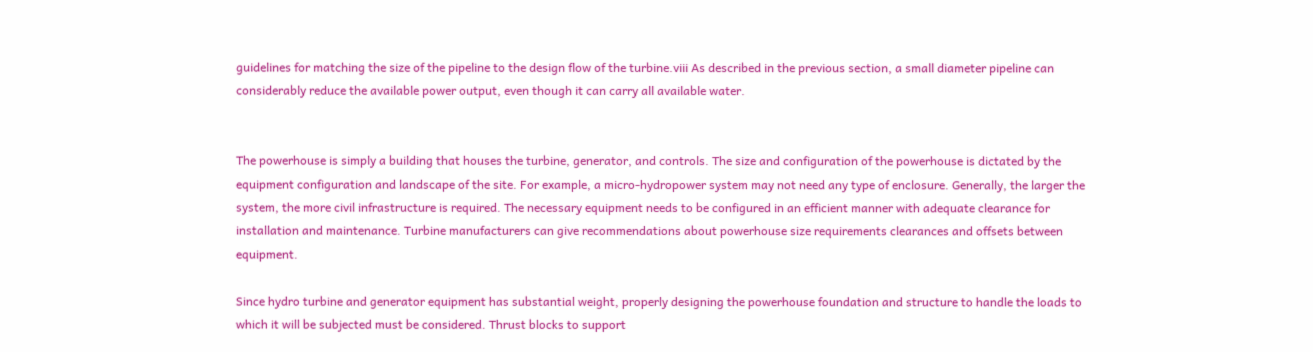guidelines for matching the size of the pipeline to the design flow of the turbine.viii As described in the previous section, a small diameter pipeline can considerably reduce the available power output, even though it can carry all available water.


The powerhouse is simply a building that houses the turbine, generator, and controls. The size and configuration of the powerhouse is dictated by the equipment configuration and landscape of the site. For example, a micro-hydropower system may not need any type of enclosure. Generally, the larger the system, the more civil infrastructure is required. The necessary equipment needs to be configured in an efficient manner with adequate clearance for installation and maintenance. Turbine manufacturers can give recommendations about powerhouse size requirements clearances and offsets between equipment.

Since hydro turbine and generator equipment has substantial weight, properly designing the powerhouse foundation and structure to handle the loads to which it will be subjected must be considered. Thrust blocks to support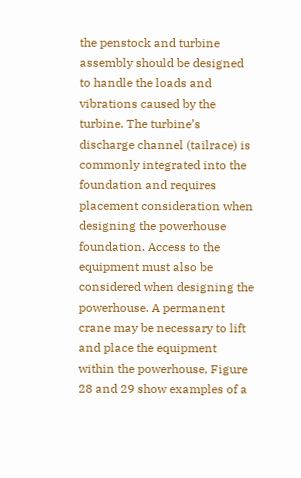the penstock and turbine assembly should be designed to handle the loads and vibrations caused by the turbine. The turbine’s discharge channel (tailrace) is commonly integrated into the foundation and requires placement consideration when designing the powerhouse foundation. Access to the equipment must also be considered when designing the powerhouse. A permanent crane may be necessary to lift and place the equipment within the powerhouse, Figure 28 and 29 show examples of a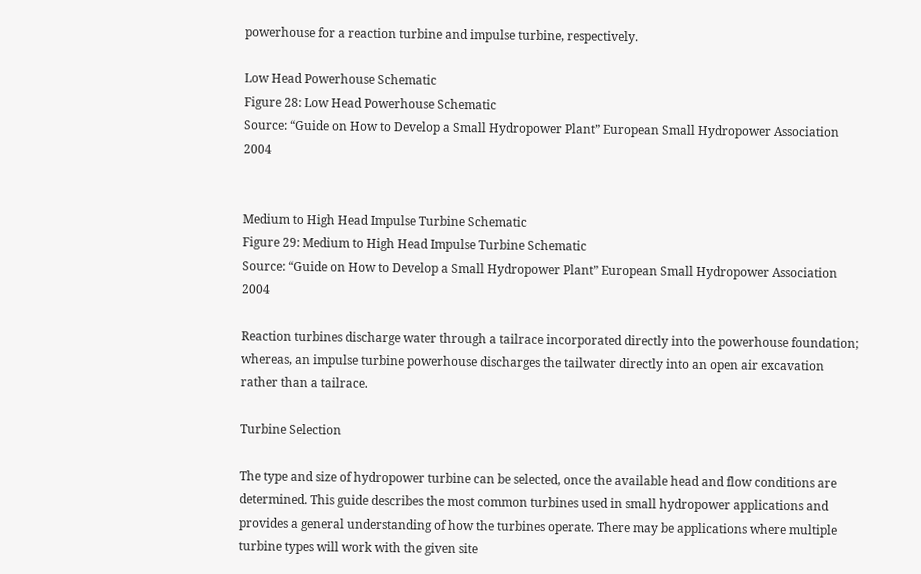powerhouse for a reaction turbine and impulse turbine, respectively.

Low Head Powerhouse Schematic
Figure 28: Low Head Powerhouse Schematic
Source: “Guide on How to Develop a Small Hydropower Plant” European Small Hydropower Association 2004


Medium to High Head Impulse Turbine Schematic
Figure 29: Medium to High Head Impulse Turbine Schematic
Source: “Guide on How to Develop a Small Hydropower Plant” European Small Hydropower Association 2004

Reaction turbines discharge water through a tailrace incorporated directly into the powerhouse foundation; whereas, an impulse turbine powerhouse discharges the tailwater directly into an open air excavation rather than a tailrace.

Turbine Selection

The type and size of hydropower turbine can be selected, once the available head and flow conditions are determined. This guide describes the most common turbines used in small hydropower applications and provides a general understanding of how the turbines operate. There may be applications where multiple turbine types will work with the given site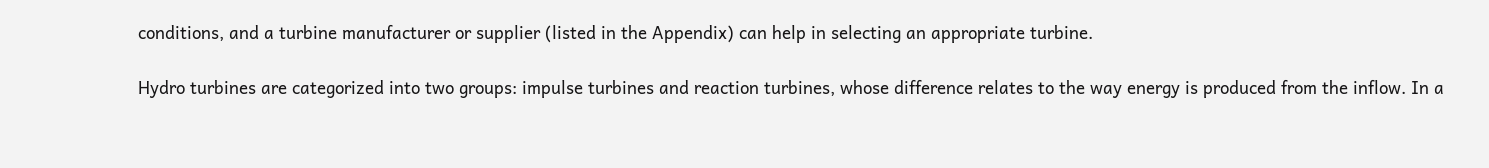conditions, and a turbine manufacturer or supplier (listed in the Appendix) can help in selecting an appropriate turbine.

Hydro turbines are categorized into two groups: impulse turbines and reaction turbines, whose difference relates to the way energy is produced from the inflow. In a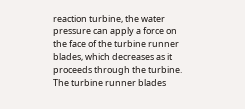reaction turbine, the water pressure can apply a force on the face of the turbine runner blades, which decreases as it proceeds through the turbine. The turbine runner blades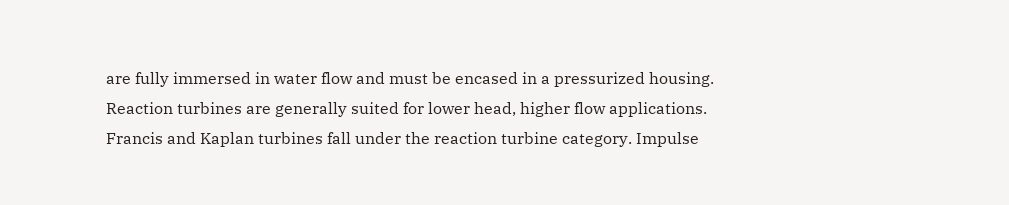are fully immersed in water flow and must be encased in a pressurized housing. Reaction turbines are generally suited for lower head, higher flow applications. Francis and Kaplan turbines fall under the reaction turbine category. Impulse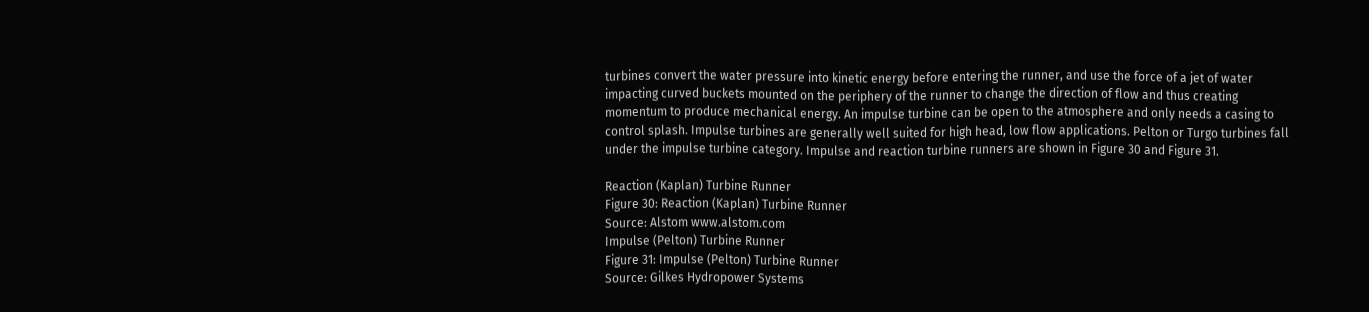turbines convert the water pressure into kinetic energy before entering the runner, and use the force of a jet of water impacting curved buckets mounted on the periphery of the runner to change the direction of flow and thus creating momentum to produce mechanical energy. An impulse turbine can be open to the atmosphere and only needs a casing to control splash. Impulse turbines are generally well suited for high head, low flow applications. Pelton or Turgo turbines fall under the impulse turbine category. Impulse and reaction turbine runners are shown in Figure 30 and Figure 31.

Reaction (Kaplan) Turbine Runner
Figure 30: Reaction (Kaplan) Turbine Runner
Source: Alstom www.alstom.com
Impulse (Pelton) Turbine Runner
Figure 31: Impulse (Pelton) Turbine Runner
Source: Gilkes Hydropower Systems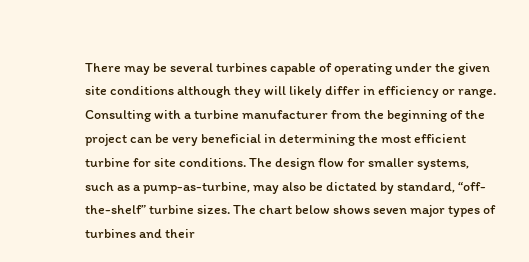There may be several turbines capable of operating under the given site conditions although they will likely differ in efficiency or range. Consulting with a turbine manufacturer from the beginning of the project can be very beneficial in determining the most efficient turbine for site conditions. The design flow for smaller systems, such as a pump-as-turbine, may also be dictated by standard, “off-the-shelf” turbine sizes. The chart below shows seven major types of turbines and their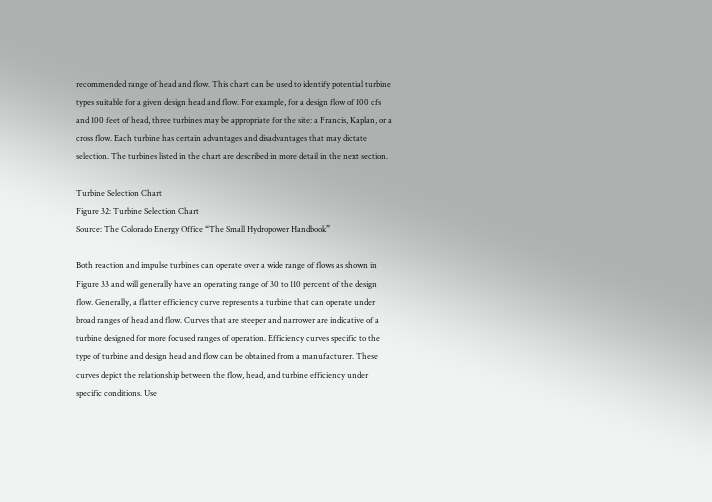recommended range of head and flow. This chart can be used to identify potential turbine types suitable for a given design head and flow. For example, for a design flow of 100 cfs and 100 feet of head, three turbines may be appropriate for the site: a Francis, Kaplan, or a cross flow. Each turbine has certain advantages and disadvantages that may dictate selection. The turbines listed in the chart are described in more detail in the next section.

Turbine Selection Chart
Figure 32: Turbine Selection Chart
Source: The Colorado Energy Office “The Small Hydropower Handbook”

Both reaction and impulse turbines can operate over a wide range of flows as shown in Figure 33 and will generally have an operating range of 30 to 110 percent of the design flow. Generally, a flatter efficiency curve represents a turbine that can operate under broad ranges of head and flow. Curves that are steeper and narrower are indicative of a turbine designed for more focused ranges of operation. Efficiency curves specific to the type of turbine and design head and flow can be obtained from a manufacturer. These curves depict the relationship between the flow, head, and turbine efficiency under specific conditions. Use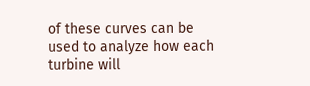of these curves can be used to analyze how each turbine will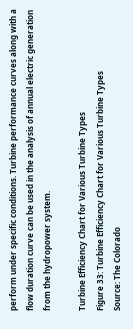perform under specific conditions. Turbine performance curves along with a flow duration curve can be used in the analysis of annual electric generation from the hydropower system.

Turbine Efficiency Chart for Various Turbine Types
Figure 33: Turbine Efficiency Chart for Various Turbine Types
Source: The Colorado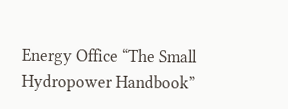Energy Office “The Small Hydropower Handbook”